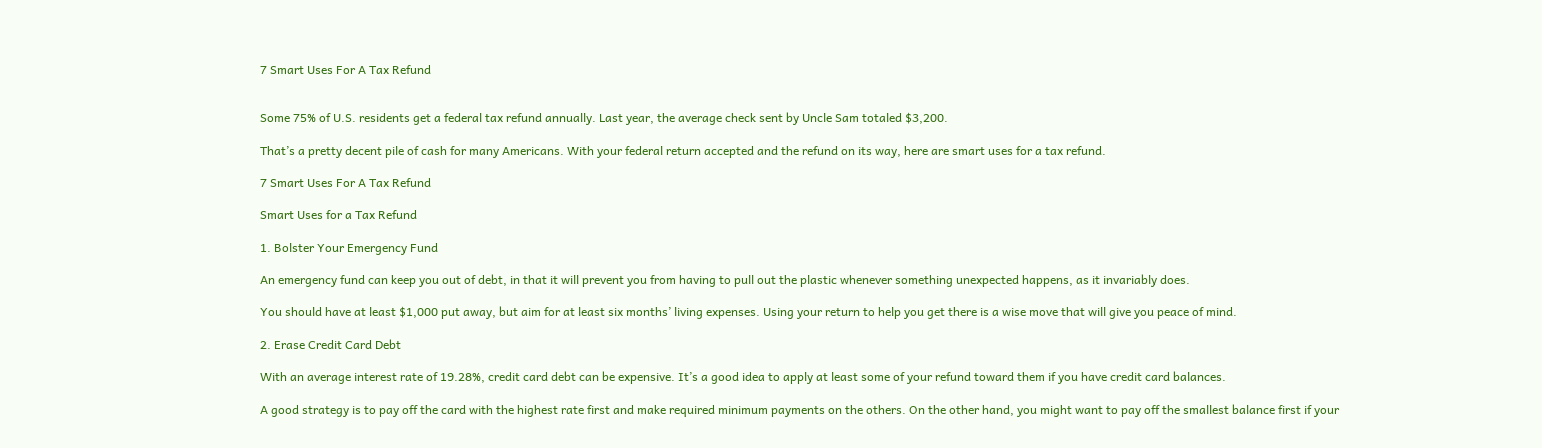7 Smart Uses For A Tax Refund


Some 75% of U.S. residents get a federal tax refund annually. Last year, the average check sent by Uncle Sam totaled $3,200.

That’s a pretty decent pile of cash for many Americans. With your federal return accepted and the refund on its way, here are smart uses for a tax refund.

7 Smart Uses For A Tax Refund

Smart Uses for a Tax Refund

1. Bolster Your Emergency Fund

An emergency fund can keep you out of debt, in that it will prevent you from having to pull out the plastic whenever something unexpected happens, as it invariably does.

You should have at least $1,000 put away, but aim for at least six months’ living expenses. Using your return to help you get there is a wise move that will give you peace of mind.

2. Erase Credit Card Debt

With an average interest rate of 19.28%, credit card debt can be expensive. It’s a good idea to apply at least some of your refund toward them if you have credit card balances.

A good strategy is to pay off the card with the highest rate first and make required minimum payments on the others. On the other hand, you might want to pay off the smallest balance first if your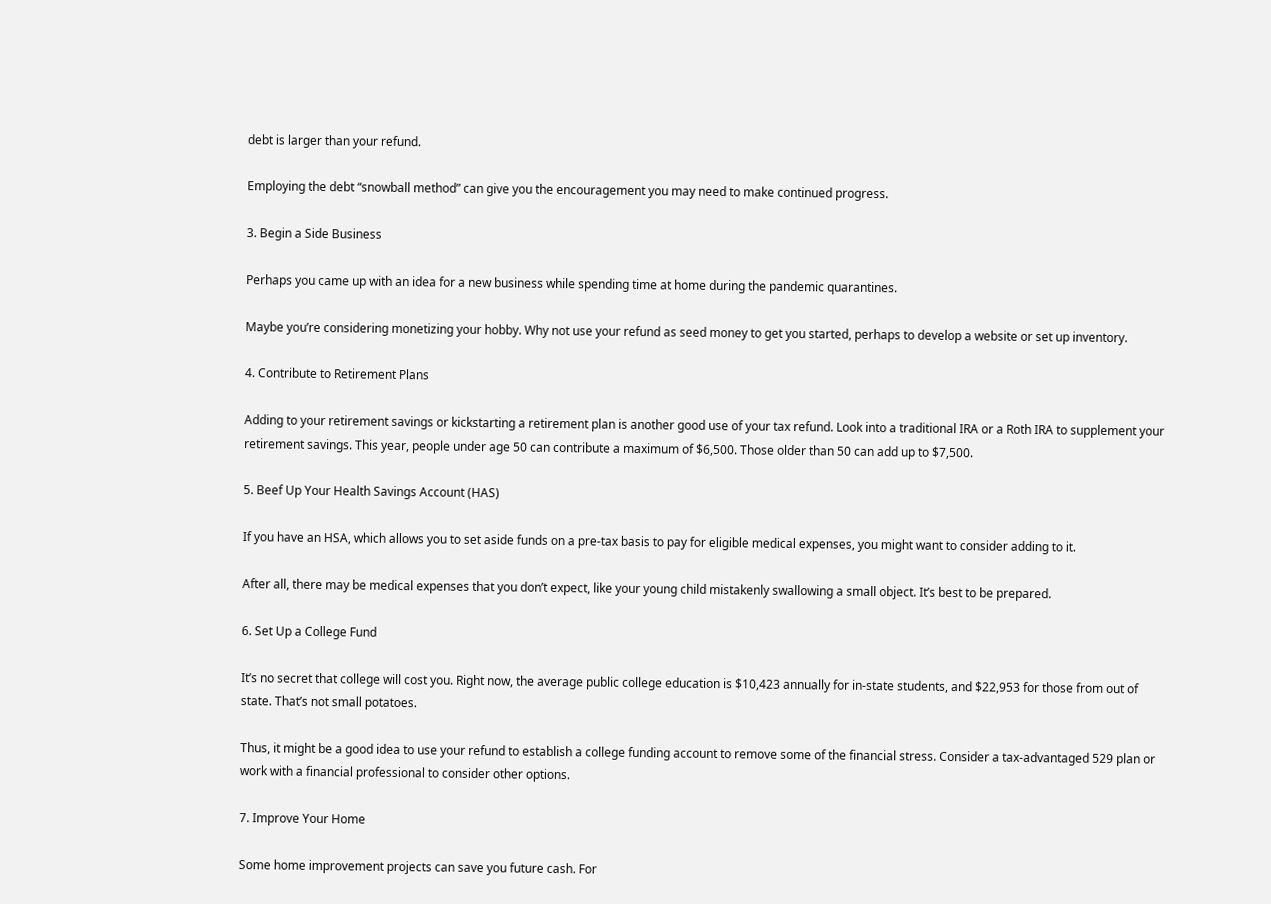debt is larger than your refund.

Employing the debt “snowball method” can give you the encouragement you may need to make continued progress.

3. Begin a Side Business

Perhaps you came up with an idea for a new business while spending time at home during the pandemic quarantines.

Maybe you’re considering monetizing your hobby. Why not use your refund as seed money to get you started, perhaps to develop a website or set up inventory.

4. Contribute to Retirement Plans

Adding to your retirement savings or kickstarting a retirement plan is another good use of your tax refund. Look into a traditional IRA or a Roth IRA to supplement your retirement savings. This year, people under age 50 can contribute a maximum of $6,500. Those older than 50 can add up to $7,500.

5. Beef Up Your Health Savings Account (HAS)

If you have an HSA, which allows you to set aside funds on a pre-tax basis to pay for eligible medical expenses, you might want to consider adding to it.

After all, there may be medical expenses that you don’t expect, like your young child mistakenly swallowing a small object. It’s best to be prepared.

6. Set Up a College Fund

It’s no secret that college will cost you. Right now, the average public college education is $10,423 annually for in-state students, and $22,953 for those from out of state. That’s not small potatoes.

Thus, it might be a good idea to use your refund to establish a college funding account to remove some of the financial stress. Consider a tax-advantaged 529 plan or work with a financial professional to consider other options.

7. Improve Your Home

Some home improvement projects can save you future cash. For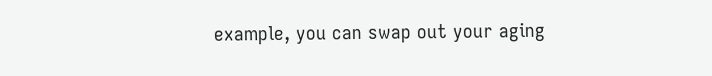example, you can swap out your aging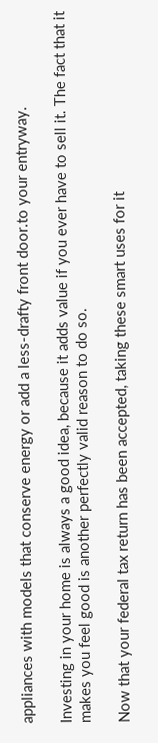appliances with models that conserve energy or add a less-drafty front door.to your entryway.

Investing in your home is always a good idea, because it adds value if you ever have to sell it. The fact that it makes you feel good is another perfectly valid reason to do so.

Now that your federal tax return has been accepted, taking these smart uses for it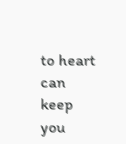to heart can keep you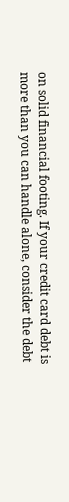on solid financial footing. If your credit card debt is more than you can handle alone, consider the debt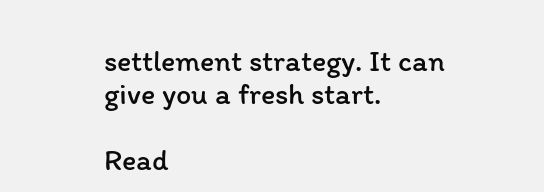settlement strategy. It can give you a fresh start.

Read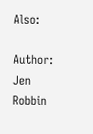Also:

Author: Jen Robbin